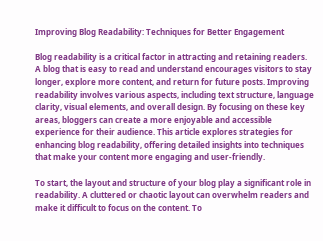Improving Blog Readability: Techniques for Better Engagement

Blog readability is a critical factor in attracting and retaining readers. A blog that is easy to read and understand encourages visitors to stay longer, explore more content, and return for future posts. Improving readability involves various aspects, including text structure, language clarity, visual elements, and overall design. By focusing on these key areas, bloggers can create a more enjoyable and accessible experience for their audience. This article explores strategies for enhancing blog readability, offering detailed insights into techniques that make your content more engaging and user-friendly.

To start, the layout and structure of your blog play a significant role in readability. A cluttered or chaotic layout can overwhelm readers and make it difficult to focus on the content. To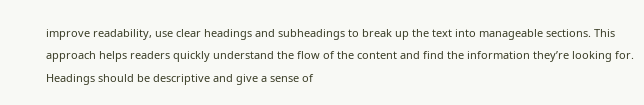improve readability, use clear headings and subheadings to break up the text into manageable sections. This approach helps readers quickly understand the flow of the content and find the information they’re looking for. Headings should be descriptive and give a sense of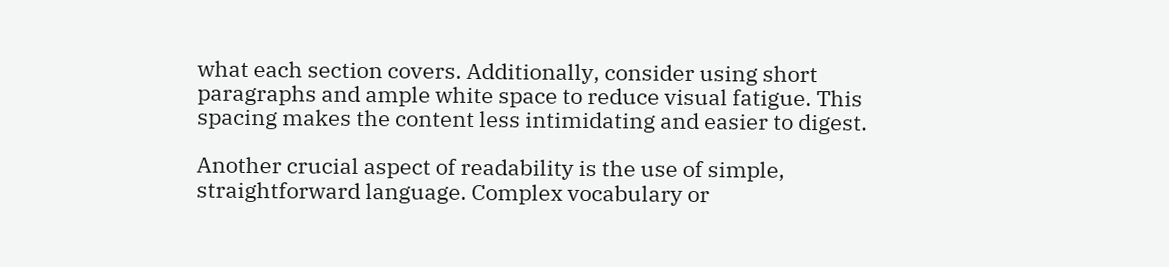what each section covers. Additionally, consider using short paragraphs and ample white space to reduce visual fatigue. This spacing makes the content less intimidating and easier to digest.

Another crucial aspect of readability is the use of simple, straightforward language. Complex vocabulary or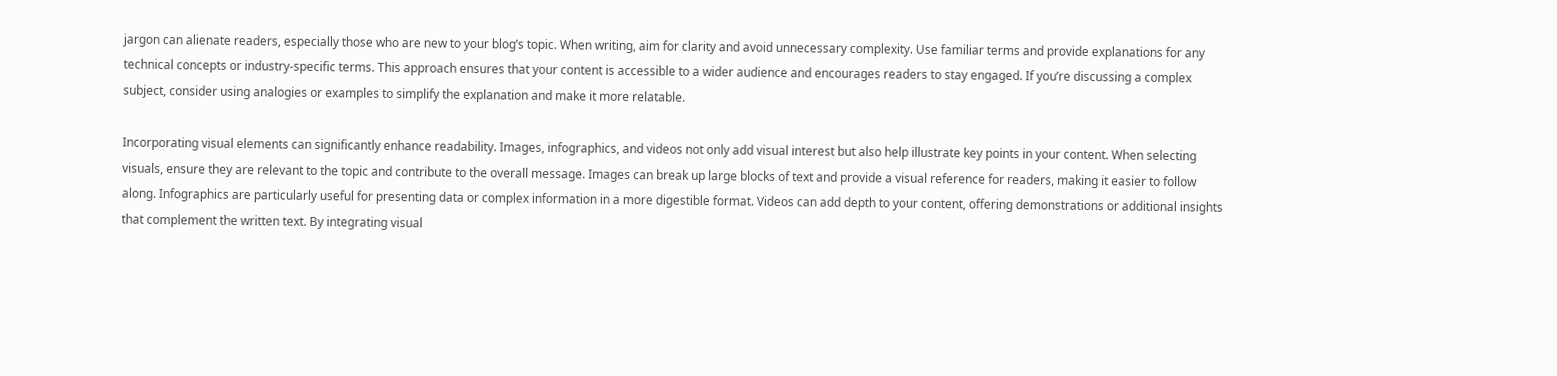jargon can alienate readers, especially those who are new to your blog’s topic. When writing, aim for clarity and avoid unnecessary complexity. Use familiar terms and provide explanations for any technical concepts or industry-specific terms. This approach ensures that your content is accessible to a wider audience and encourages readers to stay engaged. If you’re discussing a complex subject, consider using analogies or examples to simplify the explanation and make it more relatable.

Incorporating visual elements can significantly enhance readability. Images, infographics, and videos not only add visual interest but also help illustrate key points in your content. When selecting visuals, ensure they are relevant to the topic and contribute to the overall message. Images can break up large blocks of text and provide a visual reference for readers, making it easier to follow along. Infographics are particularly useful for presenting data or complex information in a more digestible format. Videos can add depth to your content, offering demonstrations or additional insights that complement the written text. By integrating visual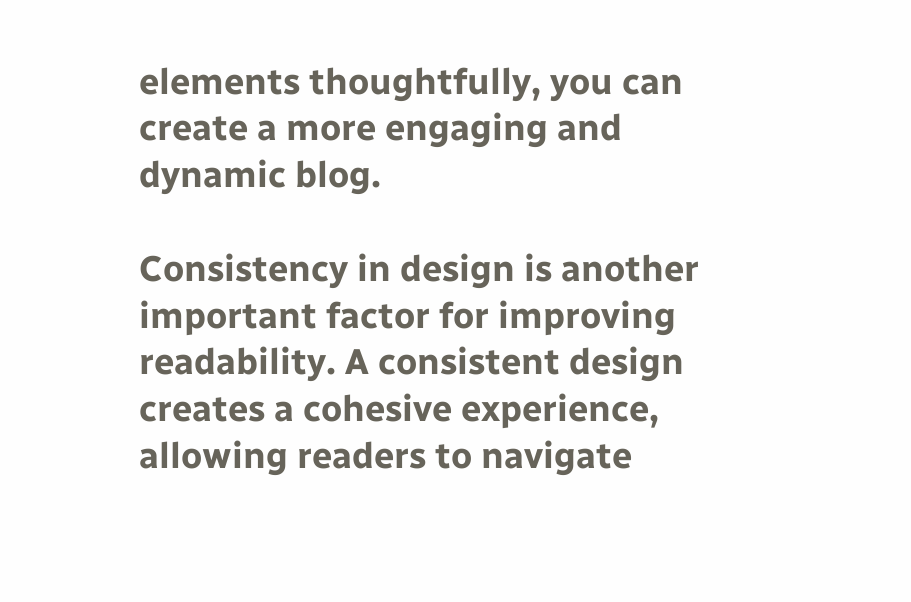elements thoughtfully, you can create a more engaging and dynamic blog.

Consistency in design is another important factor for improving readability. A consistent design creates a cohesive experience, allowing readers to navigate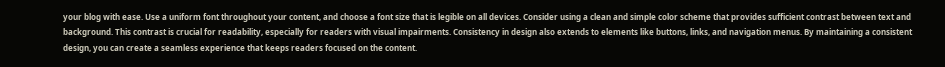your blog with ease. Use a uniform font throughout your content, and choose a font size that is legible on all devices. Consider using a clean and simple color scheme that provides sufficient contrast between text and background. This contrast is crucial for readability, especially for readers with visual impairments. Consistency in design also extends to elements like buttons, links, and navigation menus. By maintaining a consistent design, you can create a seamless experience that keeps readers focused on the content.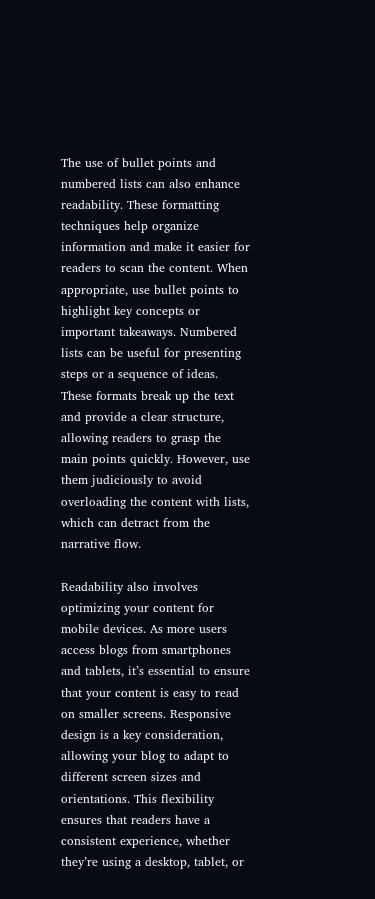The use of bullet points and numbered lists can also enhance readability. These formatting techniques help organize information and make it easier for readers to scan the content. When appropriate, use bullet points to highlight key concepts or important takeaways. Numbered lists can be useful for presenting steps or a sequence of ideas. These formats break up the text and provide a clear structure, allowing readers to grasp the main points quickly. However, use them judiciously to avoid overloading the content with lists, which can detract from the narrative flow.

Readability also involves optimizing your content for mobile devices. As more users access blogs from smartphones and tablets, it’s essential to ensure that your content is easy to read on smaller screens. Responsive design is a key consideration, allowing your blog to adapt to different screen sizes and orientations. This flexibility ensures that readers have a consistent experience, whether they’re using a desktop, tablet, or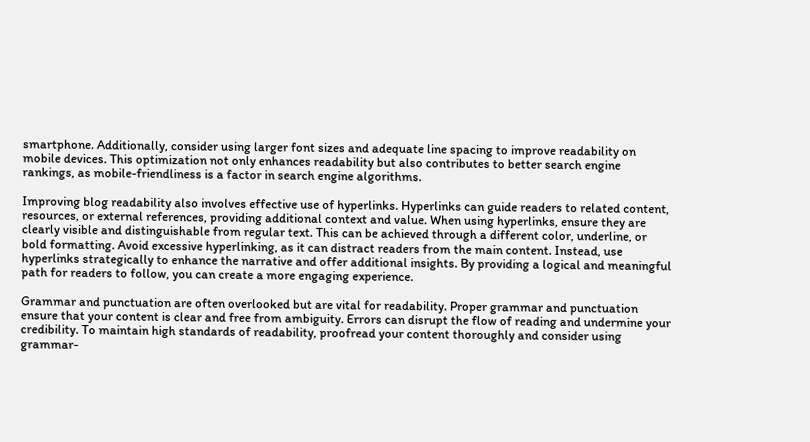smartphone. Additionally, consider using larger font sizes and adequate line spacing to improve readability on mobile devices. This optimization not only enhances readability but also contributes to better search engine rankings, as mobile-friendliness is a factor in search engine algorithms.

Improving blog readability also involves effective use of hyperlinks. Hyperlinks can guide readers to related content, resources, or external references, providing additional context and value. When using hyperlinks, ensure they are clearly visible and distinguishable from regular text. This can be achieved through a different color, underline, or bold formatting. Avoid excessive hyperlinking, as it can distract readers from the main content. Instead, use hyperlinks strategically to enhance the narrative and offer additional insights. By providing a logical and meaningful path for readers to follow, you can create a more engaging experience.

Grammar and punctuation are often overlooked but are vital for readability. Proper grammar and punctuation ensure that your content is clear and free from ambiguity. Errors can disrupt the flow of reading and undermine your credibility. To maintain high standards of readability, proofread your content thoroughly and consider using grammar-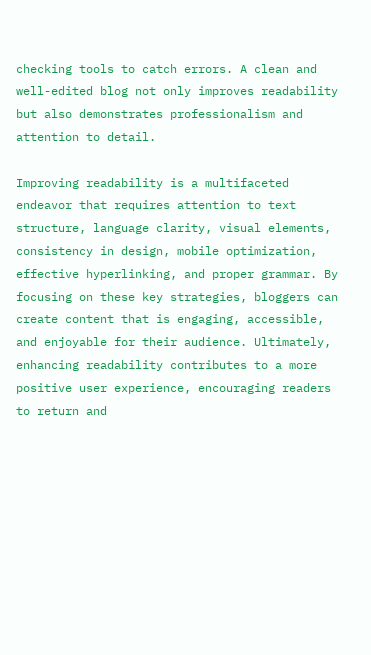checking tools to catch errors. A clean and well-edited blog not only improves readability but also demonstrates professionalism and attention to detail.

Improving readability is a multifaceted endeavor that requires attention to text structure, language clarity, visual elements, consistency in design, mobile optimization, effective hyperlinking, and proper grammar. By focusing on these key strategies, bloggers can create content that is engaging, accessible, and enjoyable for their audience. Ultimately, enhancing readability contributes to a more positive user experience, encouraging readers to return and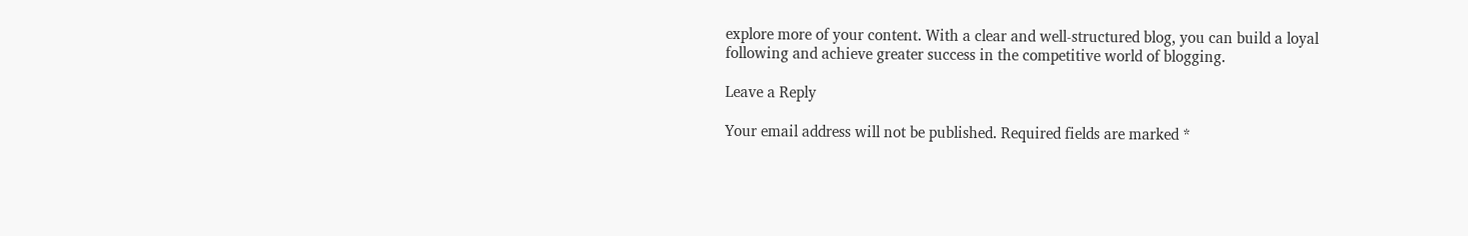explore more of your content. With a clear and well-structured blog, you can build a loyal following and achieve greater success in the competitive world of blogging.

Leave a Reply

Your email address will not be published. Required fields are marked *